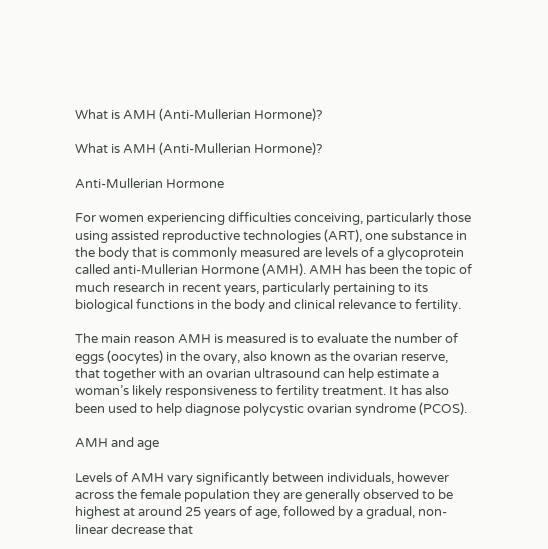What is AMH (Anti-Mullerian Hormone)?

What is AMH (Anti-Mullerian Hormone)?

Anti-Mullerian Hormone

For women experiencing difficulties conceiving, particularly those using assisted reproductive technologies (ART), one substance in the body that is commonly measured are levels of a glycoprotein called anti-Mullerian Hormone (AMH). AMH has been the topic of much research in recent years, particularly pertaining to its biological functions in the body and clinical relevance to fertility.

The main reason AMH is measured is to evaluate the number of eggs (oocytes) in the ovary, also known as the ovarian reserve, that together with an ovarian ultrasound can help estimate a woman’s likely responsiveness to fertility treatment. It has also been used to help diagnose polycystic ovarian syndrome (PCOS).

AMH and age

Levels of AMH vary significantly between individuals, however across the female population they are generally observed to be highest at around 25 years of age, followed by a gradual, non-linear decrease that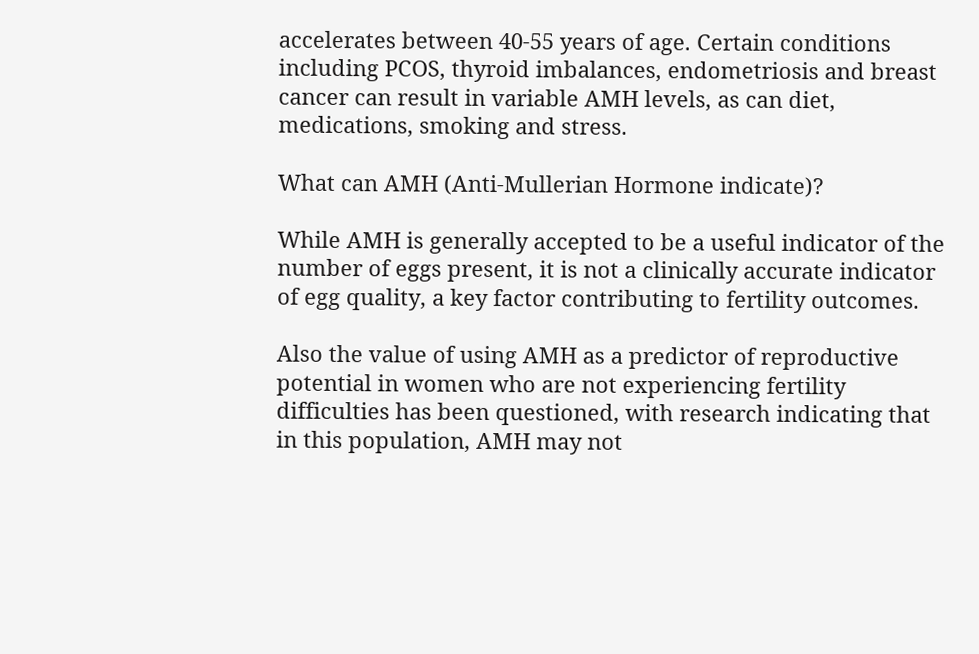accelerates between 40-55 years of age. Certain conditions including PCOS, thyroid imbalances, endometriosis and breast cancer can result in variable AMH levels, as can diet, medications, smoking and stress.

What can AMH (Anti-Mullerian Hormone indicate)?

While AMH is generally accepted to be a useful indicator of the number of eggs present, it is not a clinically accurate indicator of egg quality, a key factor contributing to fertility outcomes.

Also the value of using AMH as a predictor of reproductive potential in women who are not experiencing fertility difficulties has been questioned, with research indicating that in this population, AMH may not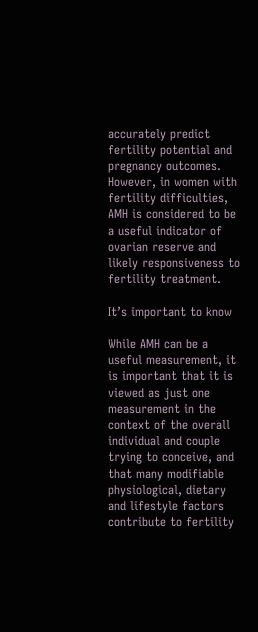accurately predict fertility potential and pregnancy outcomes. However, in women with fertility difficulties, AMH is considered to be a useful indicator of ovarian reserve and likely responsiveness to fertility treatment.

It’s important to know

While AMH can be a useful measurement, it is important that it is viewed as just one measurement in the context of the overall individual and couple trying to conceive, and that many modifiable physiological, dietary and lifestyle factors contribute to fertility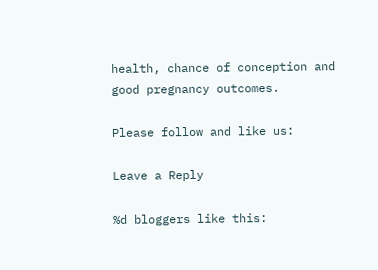health, chance of conception and good pregnancy outcomes.

Please follow and like us:

Leave a Reply

%d bloggers like this: